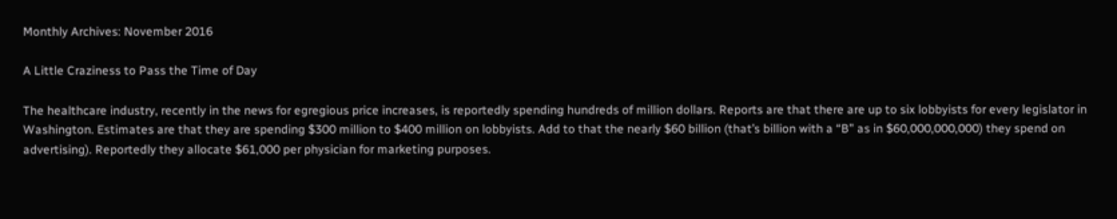Monthly Archives: November 2016

A Little Craziness to Pass the Time of Day

The healthcare industry, recently in the news for egregious price increases, is reportedly spending hundreds of million dollars. Reports are that there are up to six lobbyists for every legislator in Washington. Estimates are that they are spending $300 million to $400 million on lobbyists. Add to that the nearly $60 billion (that’s billion with a “B” as in $60,000,000,000) they spend on advertising). Reportedly they allocate $61,000 per physician for marketing purposes.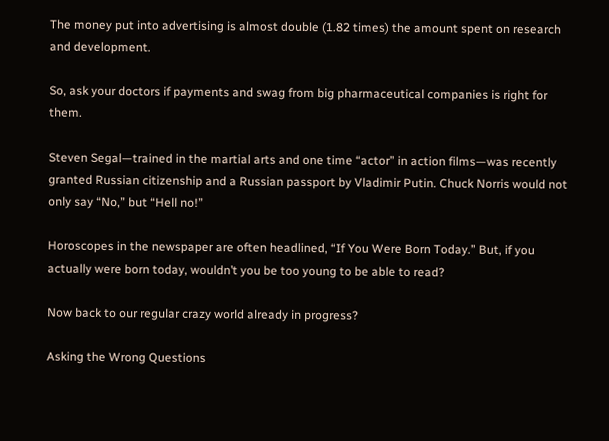The money put into advertising is almost double (1.82 times) the amount spent on research and development.

So, ask your doctors if payments and swag from big pharmaceutical companies is right for them.

Steven Segal—trained in the martial arts and one time “actor” in action films—was recently granted Russian citizenship and a Russian passport by Vladimir Putin. Chuck Norris would not only say “No,” but “Hell no!”

Horoscopes in the newspaper are often headlined, “If You Were Born Today.” But, if you actually were born today, wouldn’t you be too young to be able to read?

Now back to our regular crazy world already in progress?

Asking the Wrong Questions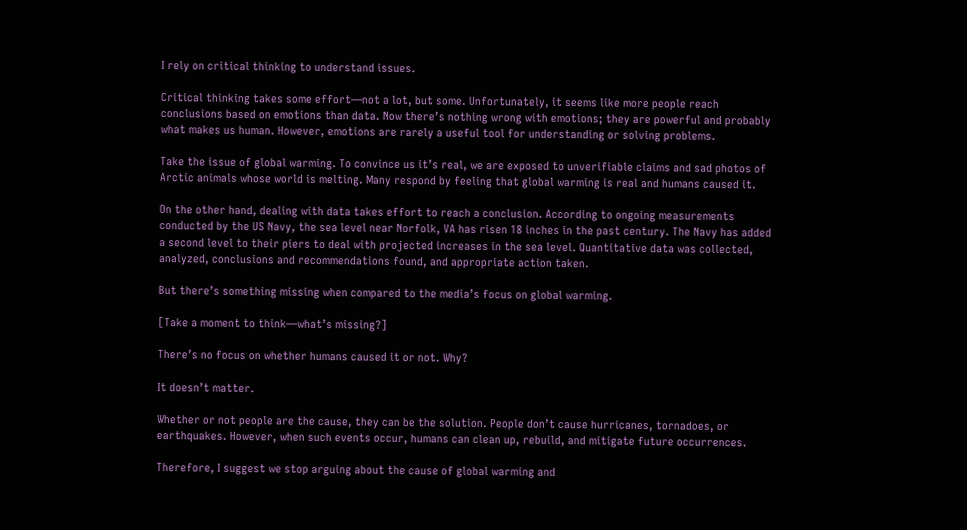I rely on critical thinking to understand issues.

Critical thinking takes some effort—not a lot, but some. Unfortunately, it seems like more people reach conclusions based on emotions than data. Now there’s nothing wrong with emotions; they are powerful and probably what makes us human. However, emotions are rarely a useful tool for understanding or solving problems.

Take the issue of global warming. To convince us it’s real, we are exposed to unverifiable claims and sad photos of Arctic animals whose world is melting. Many respond by feeling that global warming is real and humans caused it.

On the other hand, dealing with data takes effort to reach a conclusion. According to ongoing measurements conducted by the US Navy, the sea level near Norfolk, VA has risen 18 inches in the past century. The Navy has added a second level to their piers to deal with projected increases in the sea level. Quantitative data was collected, analyzed, conclusions and recommendations found, and appropriate action taken.

But there’s something missing when compared to the media’s focus on global warming.

[Take a moment to think—what’s missing?]

There’s no focus on whether humans caused it or not. Why?

It doesn’t matter.

Whether or not people are the cause, they can be the solution. People don’t cause hurricanes, tornadoes, or earthquakes. However, when such events occur, humans can clean up, rebuild, and mitigate future occurrences.

Therefore, I suggest we stop arguing about the cause of global warming and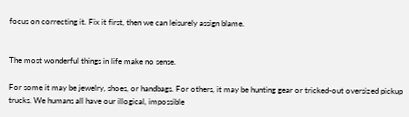focus on correcting it. Fix it first, then we can leisurely assign blame.


The most wonderful things in life make no sense.

For some it may be jewelry, shoes, or handbags. For others, it may be hunting gear or tricked-out oversized pickup trucks. We humans all have our illogical, impossible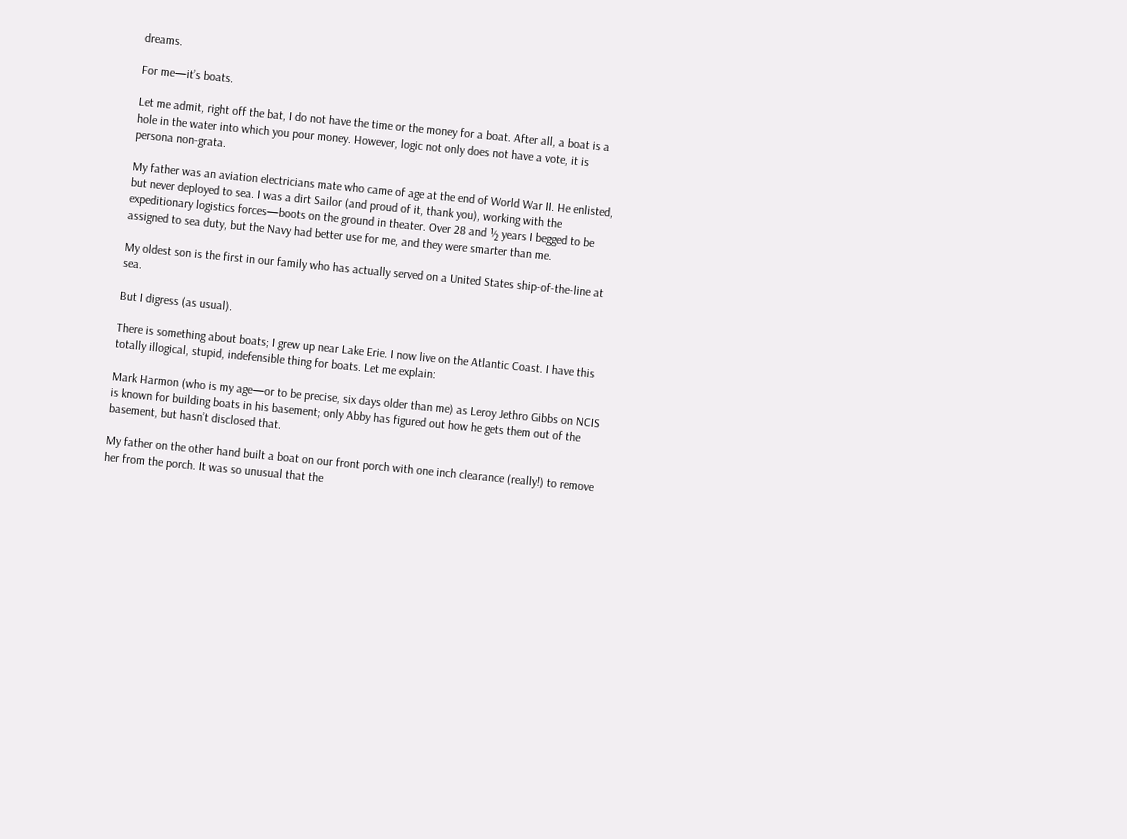dreams.

For me—it’s boats.

Let me admit, right off the bat, I do not have the time or the money for a boat. After all, a boat is a hole in the water into which you pour money. However, logic not only does not have a vote, it is persona non-grata.

My father was an aviation electricians mate who came of age at the end of World War II. He enlisted, but never deployed to sea. I was a dirt Sailor (and proud of it, thank you), working with the expeditionary logistics forces—boots on the ground in theater. Over 28 and ½ years I begged to be assigned to sea duty, but the Navy had better use for me, and they were smarter than me.

My oldest son is the first in our family who has actually served on a United States ship-of-the-line at sea.

But I digress (as usual).

There is something about boats; I grew up near Lake Erie. I now live on the Atlantic Coast. I have this totally illogical, stupid, indefensible thing for boats. Let me explain:

Mark Harmon (who is my age—or to be precise, six days older than me) as Leroy Jethro Gibbs on NCIS is known for building boats in his basement; only Abby has figured out how he gets them out of the basement, but hasn’t disclosed that.

My father on the other hand built a boat on our front porch with one inch clearance (really!) to remove her from the porch. It was so unusual that the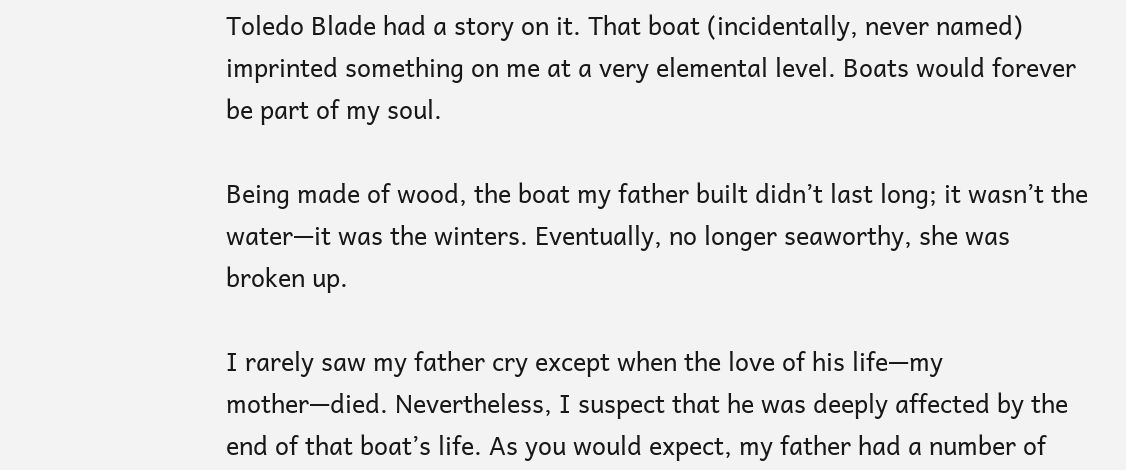Toledo Blade had a story on it. That boat (incidentally, never named) imprinted something on me at a very elemental level. Boats would forever be part of my soul.

Being made of wood, the boat my father built didn’t last long; it wasn’t the water—it was the winters. Eventually, no longer seaworthy, she was broken up.

I rarely saw my father cry except when the love of his life—my mother—died. Nevertheless, I suspect that he was deeply affected by the end of that boat’s life. As you would expect, my father had a number of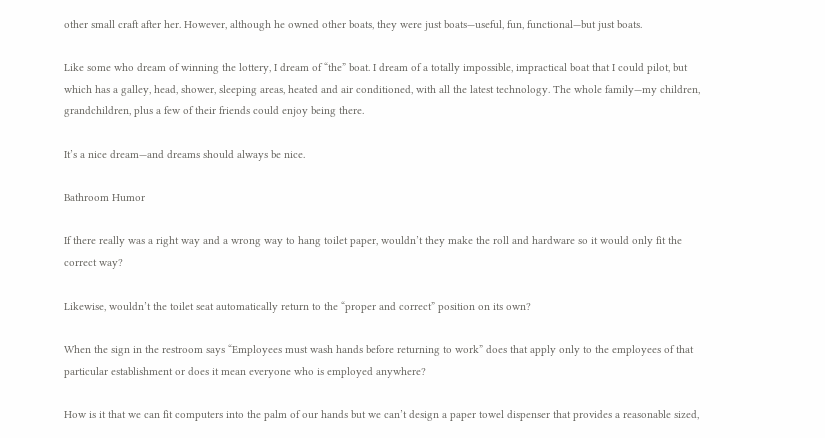other small craft after her. However, although he owned other boats, they were just boats—useful, fun, functional—but just boats.

Like some who dream of winning the lottery, I dream of “the” boat. I dream of a totally impossible, impractical boat that I could pilot, but which has a galley, head, shower, sleeping areas, heated and air conditioned, with all the latest technology. The whole family—my children, grandchildren, plus a few of their friends could enjoy being there.

It’s a nice dream—and dreams should always be nice.

Bathroom Humor

If there really was a right way and a wrong way to hang toilet paper, wouldn’t they make the roll and hardware so it would only fit the correct way?

Likewise, wouldn’t the toilet seat automatically return to the “proper and correct” position on its own?

When the sign in the restroom says “Employees must wash hands before returning to work” does that apply only to the employees of that particular establishment or does it mean everyone who is employed anywhere?

How is it that we can fit computers into the palm of our hands but we can’t design a paper towel dispenser that provides a reasonable sized,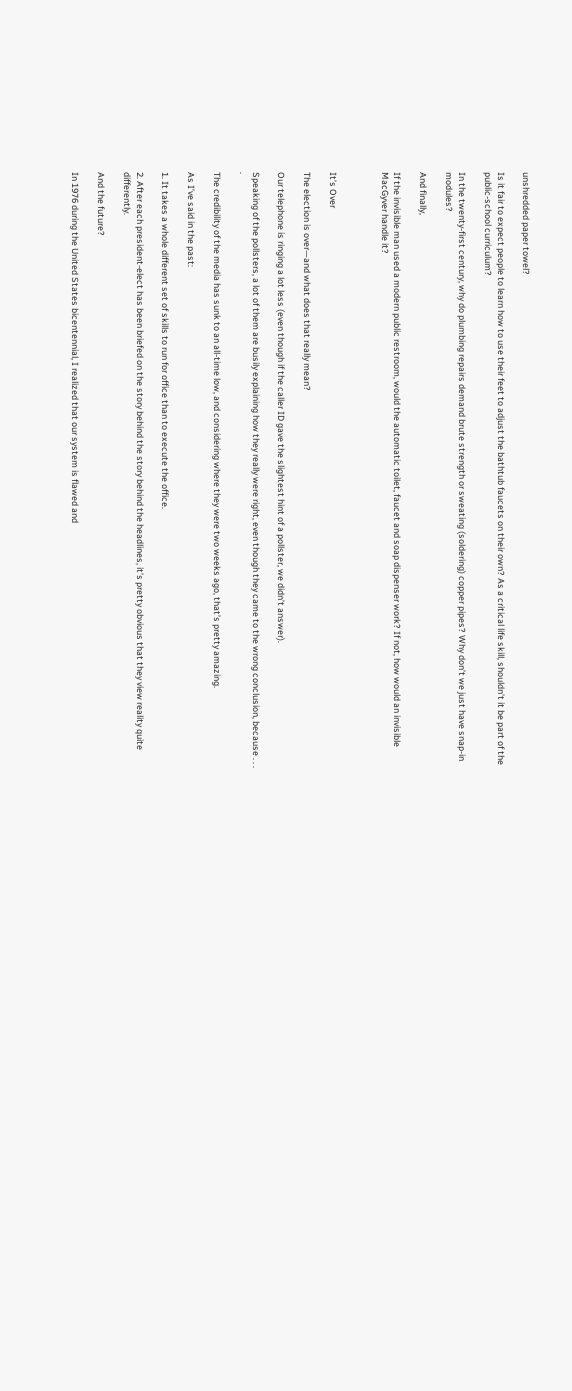unshredded paper towel?

Is it fair to expect people to learn how to use their feet to adjust the bathtub faucets on their own? As a critical life skill, shouldn’t it be part of the public-school curriculum?

In the twenty-first century, why do plumbing repairs demand brute strength or sweating (soldering) copper pipes? Why don’t we just have snap-in modules?

And finally,

If the invisible man used a modern public restroom, would the automatic toilet, faucet and soap dispenser work? If not, how would an invisible MacGyver handle it?



It’s Over

The election is over—and what does that really mean?

Our telephone is ringing a lot less (even though if the caller ID gave the slightest hint of a pollster, we didn’t answer).

Speaking of the pollsters, a lot of them are busily explaining how they really were right, even though they came to the wrong conclusion, because . . . .

The credibility of the media has sunk to an all-time low, and considering where they were two weeks ago, that’s pretty amazing.

As I’ve said in the past:

1. It takes a whole different set of skills to run for office than to execute the office.

2. After each president-elect has been briefed on the story behind the story behind the headlines, it’s pretty obvious that they view reality quite differently.

And the future?

In 1976 during the United States bicentennial, I realized that our system is flawed and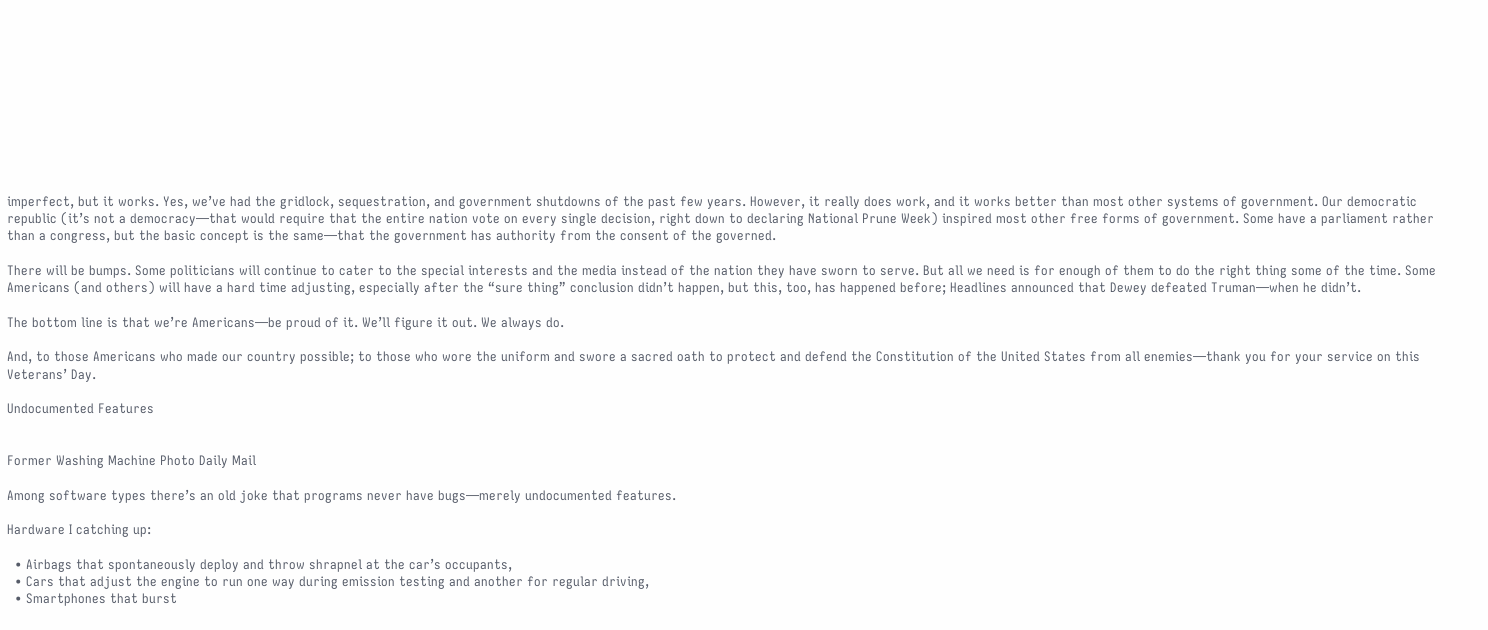imperfect, but it works. Yes, we’ve had the gridlock, sequestration, and government shutdowns of the past few years. However, it really does work, and it works better than most other systems of government. Our democratic republic (it’s not a democracy—that would require that the entire nation vote on every single decision, right down to declaring National Prune Week) inspired most other free forms of government. Some have a parliament rather than a congress, but the basic concept is the same—that the government has authority from the consent of the governed.

There will be bumps. Some politicians will continue to cater to the special interests and the media instead of the nation they have sworn to serve. But all we need is for enough of them to do the right thing some of the time. Some Americans (and others) will have a hard time adjusting, especially after the “sure thing” conclusion didn’t happen, but this, too, has happened before; Headlines announced that Dewey defeated Truman—when he didn’t.

The bottom line is that we’re Americans—be proud of it. We’ll figure it out. We always do.

And, to those Americans who made our country possible; to those who wore the uniform and swore a sacred oath to protect and defend the Constitution of the United States from all enemies—thank you for your service on this Veterans’ Day.

Undocumented Features


Former Washing Machine Photo Daily Mail

Among software types there’s an old joke that programs never have bugs—merely undocumented features.

Hardware I catching up:

  • Airbags that spontaneously deploy and throw shrapnel at the car’s occupants,
  • Cars that adjust the engine to run one way during emission testing and another for regular driving,
  • Smartphones that burst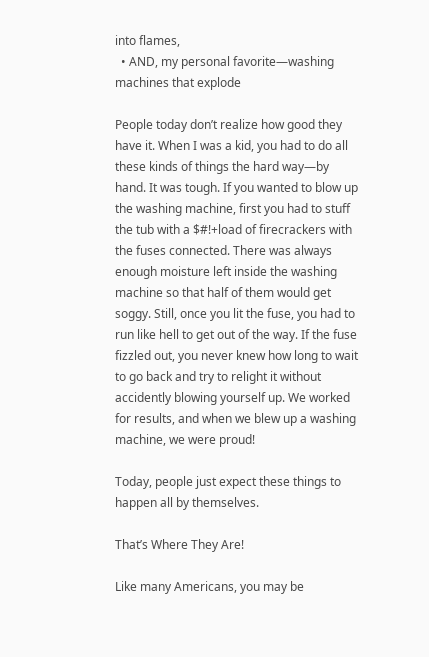into flames,
  • AND, my personal favorite—washing machines that explode

People today don’t realize how good they have it. When I was a kid, you had to do all these kinds of things the hard way—by hand. It was tough. If you wanted to blow up the washing machine, first you had to stuff the tub with a $#!+load of firecrackers with the fuses connected. There was always enough moisture left inside the washing machine so that half of them would get soggy. Still, once you lit the fuse, you had to run like hell to get out of the way. If the fuse fizzled out, you never knew how long to wait to go back and try to relight it without accidently blowing yourself up. We worked for results, and when we blew up a washing machine, we were proud!

Today, people just expect these things to happen all by themselves.

That’s Where They Are!

Like many Americans, you may be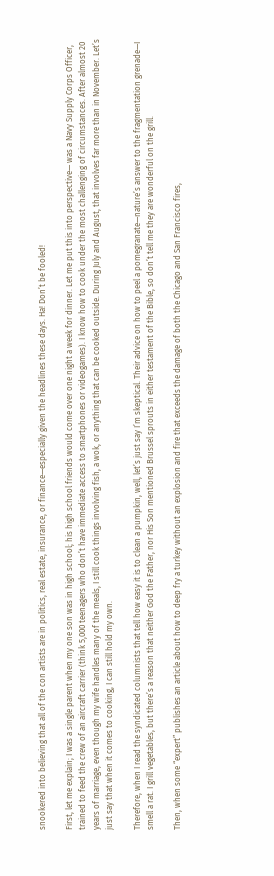snookered into believing that all of the con artists are in politics, real estate, insurance, or finance—especially given the headlines these days. Ha! Don’t be fooled!

First, let me explain; I was a single parent when my one son was in high school; his high school friends would come over one night a week for dinner. Let me put this into perspective— was a Navy Supply Corps Officer, trained to feed the crew of an aircraft carrier (think 5,000 teenagers who don’t have immediate access to smartphones or videogames). I know how to cook under the most challenging of circumstances. After almost 20 years of marriage, even though my wife handles many of the meals, I still cook things involving fish, a wok, or anything that can be cooked outside. During July and August, that involves far more than in November. Let’s just say that when it comes to cooking, I can still hold my own.

Therefore, when I read the syndicated columnists that tell how easy it is to clean a pumpkin, well, let’s just say I’m skeptical. Their advice on how to peel a pomegranate—nature’s answer to the fragmentation grenade—I smell a rat. I grill vegetables, but there’s a reason that neither God the Father, nor His Son mentioned Brussel sprouts in either testament of the Bible, so don’t tell me they are wonderful on the grill.

Then, when some “expert” publishes an article about how to deep fry a turkey without an explosion and fire that exceeds the damage of both the Chicago and San Francisco fires,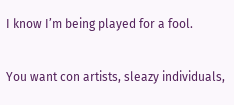I know I’m being played for a fool.

You want con artists, sleazy individuals,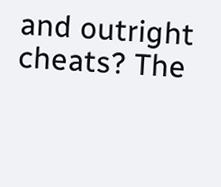and outright cheats? The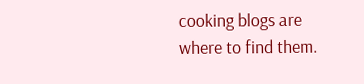cooking blogs are where to find them.